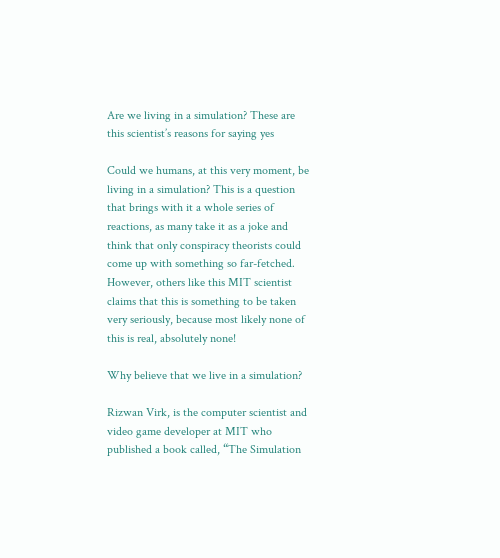Are we living in a simulation? These are this scientist’s reasons for saying yes

Could we humans, at this very moment, be living in a simulation? This is a question that brings with it a whole series of reactions, as many take it as a joke and think that only conspiracy theorists could come up with something so far-fetched. However, others like this MIT scientist claims that this is something to be taken very seriously, because most likely none of this is real, absolutely none!

Why believe that we live in a simulation?

Rizwan Virk, is the computer scientist and video game developer at MIT who published a book called, “The Simulation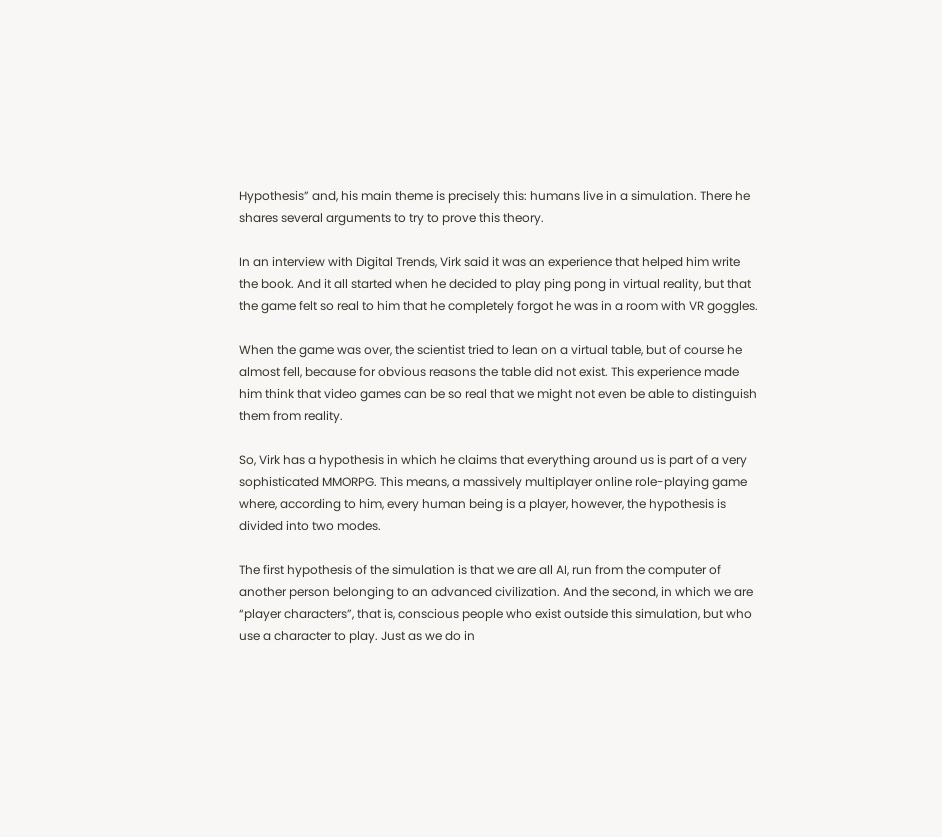Hypothesis” and, his main theme is precisely this: humans live in a simulation. There he shares several arguments to try to prove this theory.

In an interview with Digital Trends, Virk said it was an experience that helped him write the book. And it all started when he decided to play ping pong in virtual reality, but that the game felt so real to him that he completely forgot he was in a room with VR goggles.

When the game was over, the scientist tried to lean on a virtual table, but of course he almost fell, because for obvious reasons the table did not exist. This experience made him think that video games can be so real that we might not even be able to distinguish them from reality.

So, Virk has a hypothesis in which he claims that everything around us is part of a very sophisticated MMORPG. This means, a massively multiplayer online role-playing game where, according to him, every human being is a player, however, the hypothesis is divided into two modes.

The first hypothesis of the simulation is that we are all AI, run from the computer of another person belonging to an advanced civilization. And the second, in which we are “player characters”, that is, conscious people who exist outside this simulation, but who use a character to play. Just as we do in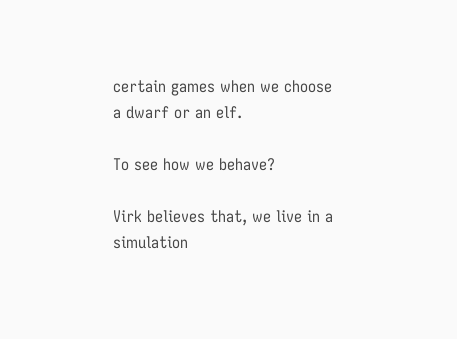certain games when we choose a dwarf or an elf.

To see how we behave?

Virk believes that, we live in a simulation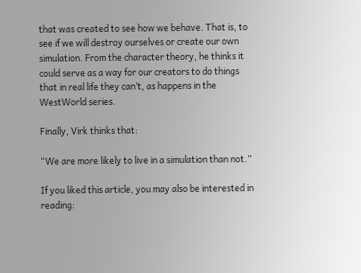that was created to see how we behave. That is, to see if we will destroy ourselves or create our own simulation. From the character theory, he thinks it could serve as a way for our creators to do things that in real life they can’t, as happens in the WestWorld series.

Finally, Virk thinks that:

“We are more likely to live in a simulation than not.”

If you liked this article, you may also be interested in reading: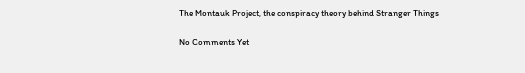The Montauk Project, the conspiracy theory behind Stranger Things

No Comments Yet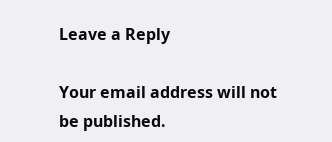Leave a Reply

Your email address will not be published.